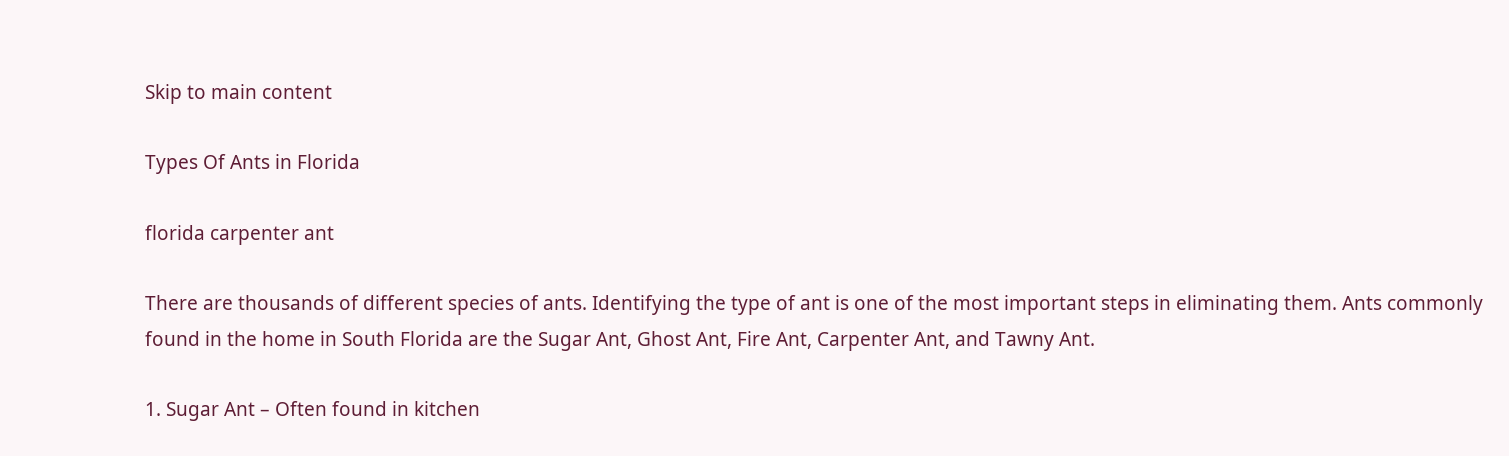Skip to main content

Types Of Ants in Florida

florida carpenter ant

There are thousands of different species of ants. Identifying the type of ant is one of the most important steps in eliminating them. Ants commonly found in the home in South Florida are the Sugar Ant, Ghost Ant, Fire Ant, Carpenter Ant, and Tawny Ant.

1. Sugar Ant – Often found in kitchen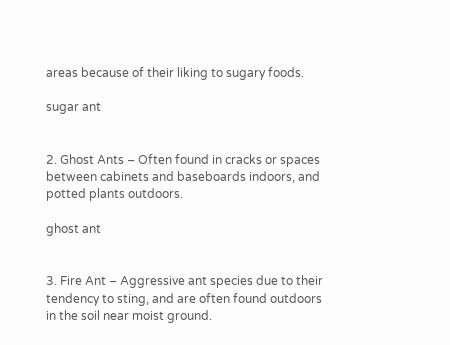areas because of their liking to sugary foods.

sugar ant


2. Ghost Ants – Often found in cracks or spaces between cabinets and baseboards indoors, and potted plants outdoors.

ghost ant


3. Fire Ant – Aggressive ant species due to their tendency to sting, and are often found outdoors in the soil near moist ground.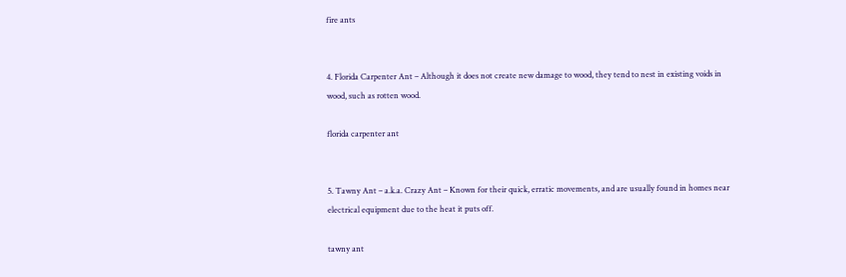fire ants


4. Florida Carpenter Ant – Although it does not create new damage to wood, they tend to nest in existing voids in wood, such as rotten wood.

florida carpenter ant


5. Tawny Ant – a.k.a. Crazy Ant – Known for their quick, erratic movements, and are usually found in homes near electrical equipment due to the heat it puts off.

tawny ant